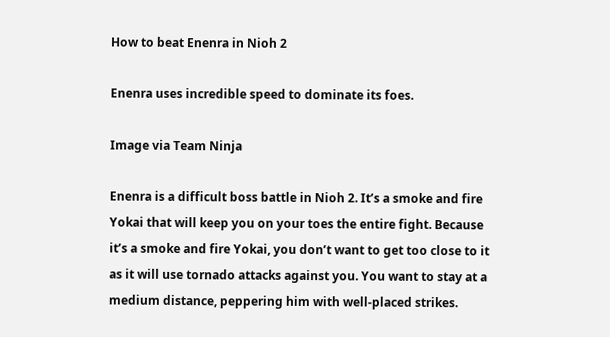How to beat Enenra in Nioh 2

Enenra uses incredible speed to dominate its foes.

Image via Team Ninja

Enenra is a difficult boss battle in Nioh 2. It’s a smoke and fire Yokai that will keep you on your toes the entire fight. Because it’s a smoke and fire Yokai, you don’t want to get too close to it as it will use tornado attacks against you. You want to stay at a medium distance, peppering him with well-placed strikes.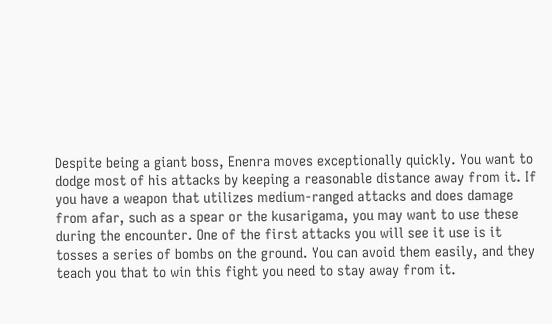Despite being a giant boss, Enenra moves exceptionally quickly. You want to dodge most of his attacks by keeping a reasonable distance away from it. If you have a weapon that utilizes medium-ranged attacks and does damage from afar, such as a spear or the kusarigama, you may want to use these during the encounter. One of the first attacks you will see it use is it tosses a series of bombs on the ground. You can avoid them easily, and they teach you that to win this fight you need to stay away from it.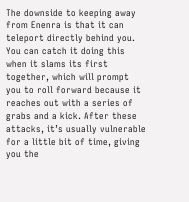The downside to keeping away from Enenra is that it can teleport directly behind you. You can catch it doing this when it slams its first together, which will prompt you to roll forward because it reaches out with a series of grabs and a kick. After these attacks, it’s usually vulnerable for a little bit of time, giving you the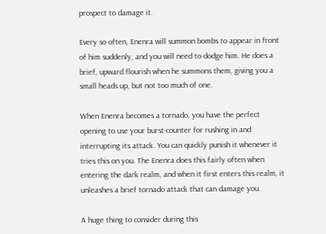prospect to damage it.

Every so often, Enenra will summon bombs to appear in front of him suddenly, and you will need to dodge him. He does a brief, upward flourish when he summons them, giving you a small heads up, but not too much of one.

When Enenra becomes a tornado, you have the perfect opening to use your burst-counter for rushing in and interrupting its attack. You can quickly punish it whenever it tries this on you. The Enenra does this fairly often when entering the dark realm, and when it first enters this realm, it unleashes a brief tornado attack that can damage you.

A huge thing to consider during this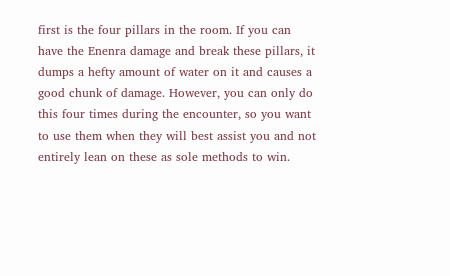first is the four pillars in the room. If you can have the Enenra damage and break these pillars, it dumps a hefty amount of water on it and causes a good chunk of damage. However, you can only do this four times during the encounter, so you want to use them when they will best assist you and not entirely lean on these as sole methods to win.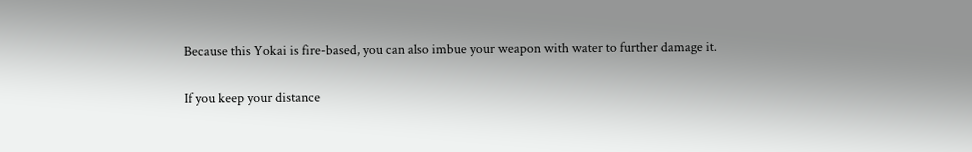Because this Yokai is fire-based, you can also imbue your weapon with water to further damage it.

If you keep your distance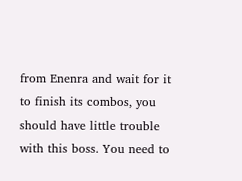from Enenra and wait for it to finish its combos, you should have little trouble with this boss. You need to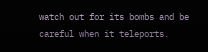watch out for its bombs and be careful when it teleports.